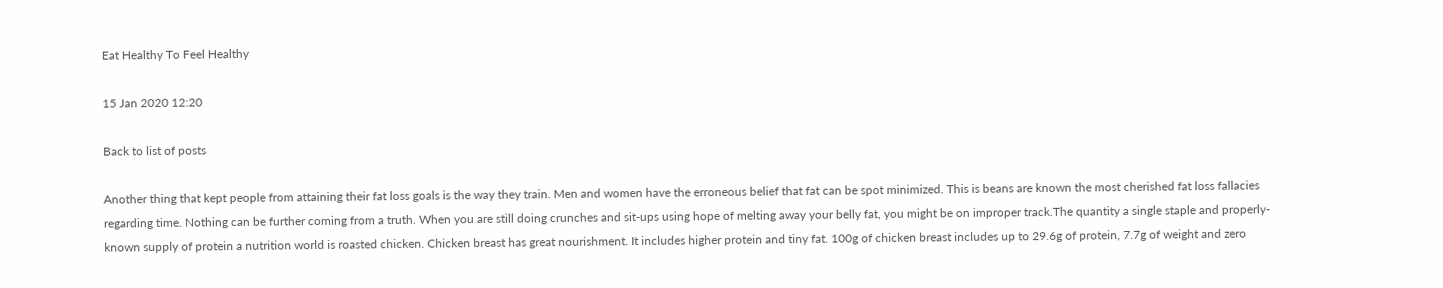Eat Healthy To Feel Healthy

15 Jan 2020 12:20

Back to list of posts

Another thing that kept people from attaining their fat loss goals is the way they train. Men and women have the erroneous belief that fat can be spot minimized. This is beans are known the most cherished fat loss fallacies regarding time. Nothing can be further coming from a truth. When you are still doing crunches and sit-ups using hope of melting away your belly fat, you might be on improper track.The quantity a single staple and properly-known supply of protein a nutrition world is roasted chicken. Chicken breast has great nourishment. It includes higher protein and tiny fat. 100g of chicken breast includes up to 29.6g of protein, 7.7g of weight and zero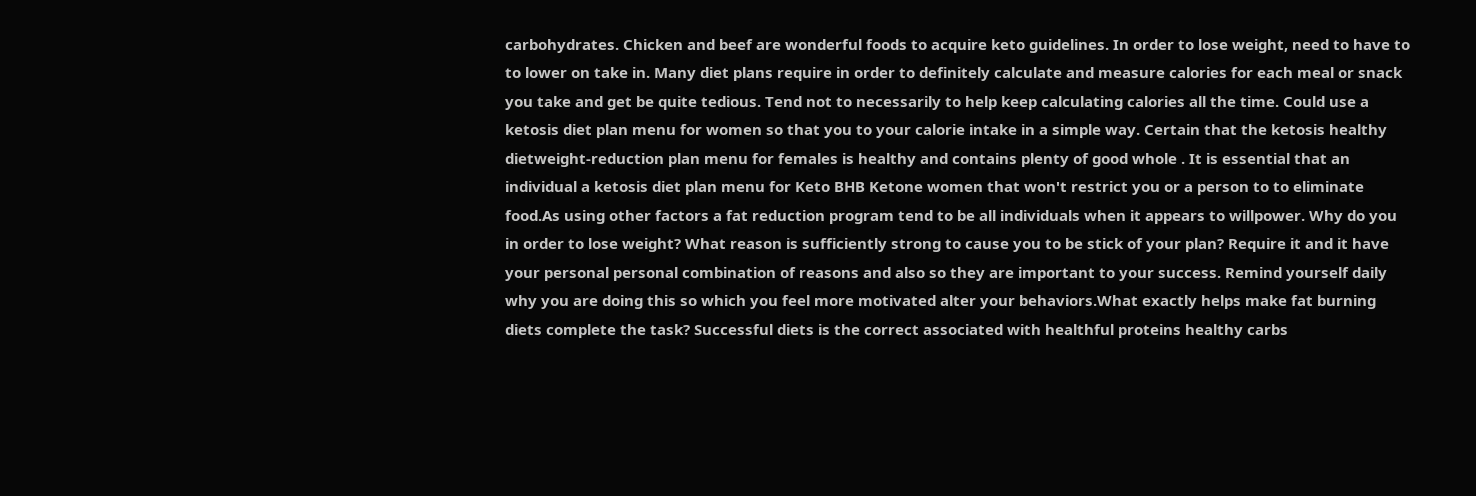carbohydrates. Chicken and beef are wonderful foods to acquire keto guidelines. In order to lose weight, need to have to to lower on take in. Many diet plans require in order to definitely calculate and measure calories for each meal or snack you take and get be quite tedious. Tend not to necessarily to help keep calculating calories all the time. Could use a ketosis diet plan menu for women so that you to your calorie intake in a simple way. Certain that the ketosis healthy dietweight-reduction plan menu for females is healthy and contains plenty of good whole . It is essential that an individual a ketosis diet plan menu for Keto BHB Ketone women that won't restrict you or a person to to eliminate food.As using other factors a fat reduction program tend to be all individuals when it appears to willpower. Why do you in order to lose weight? What reason is sufficiently strong to cause you to be stick of your plan? Require it and it have your personal personal combination of reasons and also so they are important to your success. Remind yourself daily why you are doing this so which you feel more motivated alter your behaviors.What exactly helps make fat burning diets complete the task? Successful diets is the correct associated with healthful proteins healthy carbs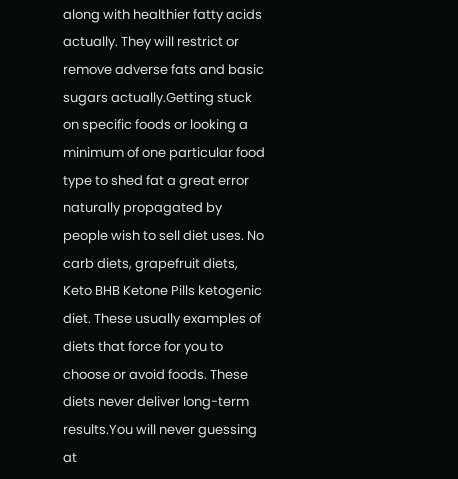along with healthier fatty acids actually. They will restrict or remove adverse fats and basic sugars actually.Getting stuck on specific foods or looking a minimum of one particular food type to shed fat a great error naturally propagated by people wish to sell diet uses. No carb diets, grapefruit diets, Keto BHB Ketone Pills ketogenic diet. These usually examples of diets that force for you to choose or avoid foods. These diets never deliver long-term results.You will never guessing at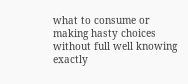what to consume or making hasty choices without full well knowing exactly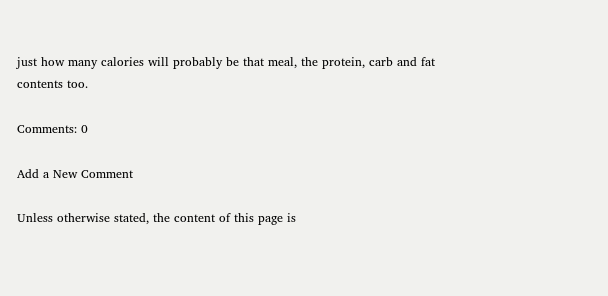just how many calories will probably be that meal, the protein, carb and fat contents too.

Comments: 0

Add a New Comment

Unless otherwise stated, the content of this page is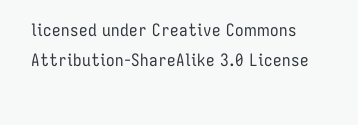licensed under Creative Commons Attribution-ShareAlike 3.0 License